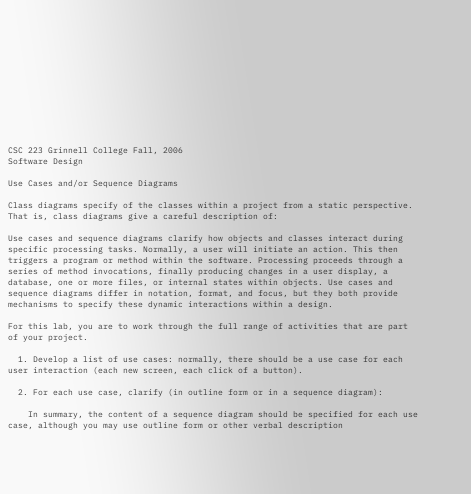CSC 223 Grinnell College Fall, 2006
Software Design

Use Cases and/or Sequence Diagrams

Class diagrams specify of the classes within a project from a static perspective. That is, class diagrams give a careful description of:

Use cases and sequence diagrams clarify how objects and classes interact during specific processing tasks. Normally, a user will initiate an action. This then triggers a program or method within the software. Processing proceeds through a series of method invocations, finally producing changes in a user display, a database, one or more files, or internal states within objects. Use cases and sequence diagrams differ in notation, format, and focus, but they both provide mechanisms to specify these dynamic interactions within a design.

For this lab, you are to work through the full range of activities that are part of your project.

  1. Develop a list of use cases: normally, there should be a use case for each user interaction (each new screen, each click of a button).

  2. For each use case, clarify (in outline form or in a sequence diagram):

    In summary, the content of a sequence diagram should be specified for each use case, although you may use outline form or other verbal description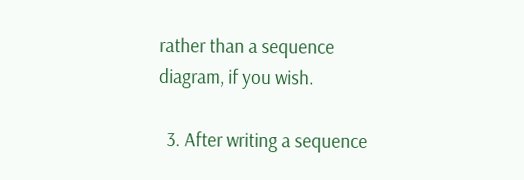rather than a sequence diagram, if you wish.

  3. After writing a sequence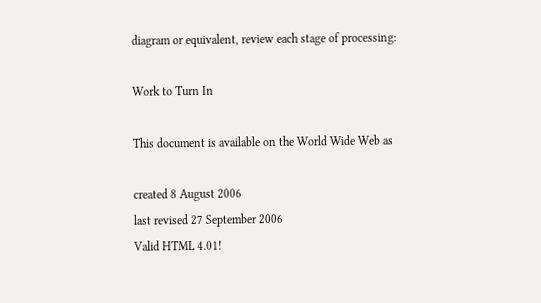diagram or equivalent, review each stage of processing:

Work to Turn In

This document is available on the World Wide Web as

created 8 August 2006
last revised 27 September 2006
Valid HTML 4.01!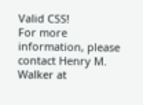Valid CSS!
For more information, please contact Henry M. Walker at